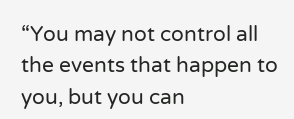“You may not control all the events that happen to you, but you can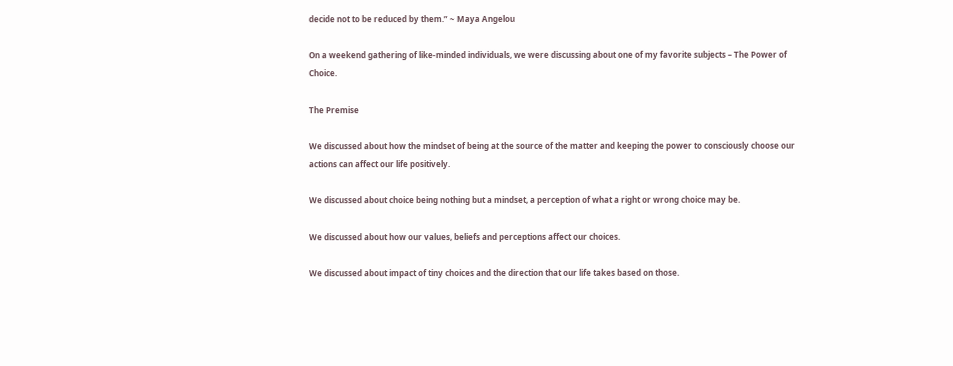decide not to be reduced by them.” ~ Maya Angelou

On a weekend gathering of like-minded individuals, we were discussing about one of my favorite subjects – The Power of Choice.

The Premise

We discussed about how the mindset of being at the source of the matter and keeping the power to consciously choose our actions can affect our life positively.

We discussed about choice being nothing but a mindset, a perception of what a right or wrong choice may be.

We discussed about how our values, beliefs and perceptions affect our choices.

We discussed about impact of tiny choices and the direction that our life takes based on those.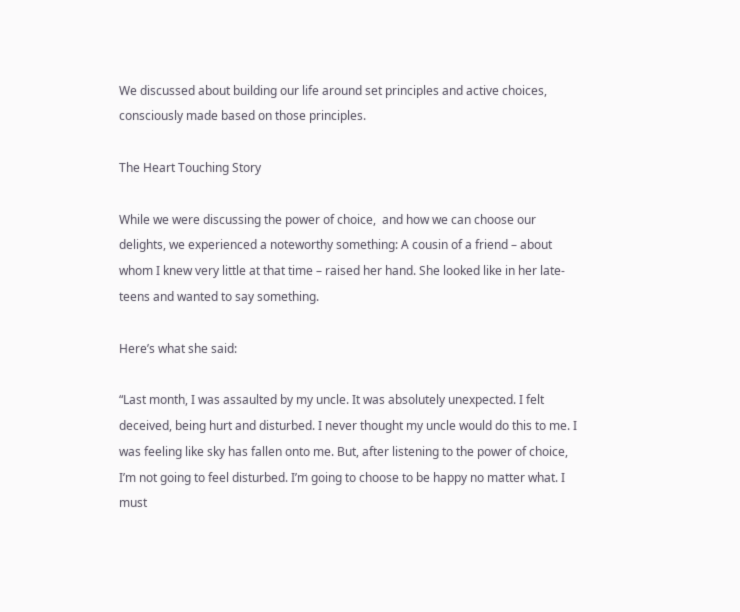We discussed about building our life around set principles and active choices, consciously made based on those principles.

The Heart Touching Story

While we were discussing the power of choice,  and how we can choose our delights, we experienced a noteworthy something: A cousin of a friend – about whom I knew very little at that time – raised her hand. She looked like in her late-teens and wanted to say something.

Here’s what she said:

“Last month, I was assaulted by my uncle. It was absolutely unexpected. I felt deceived, being hurt and disturbed. I never thought my uncle would do this to me. I was feeling like sky has fallen onto me. But, after listening to the power of choice, I’m not going to feel disturbed. I’m going to choose to be happy no matter what. I must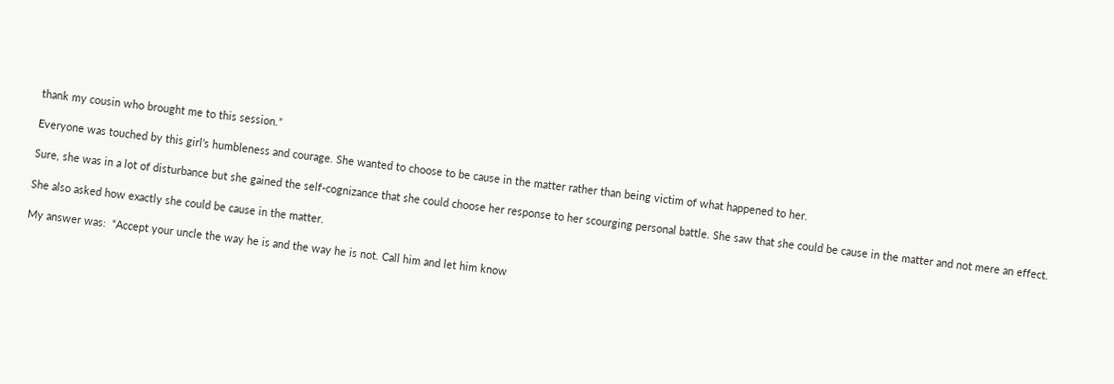thank my cousin who brought me to this session.”

Everyone was touched by this girl’s humbleness and courage. She wanted to choose to be cause in the matter rather than being victim of what happened to her.

Sure, she was in a lot of disturbance but she gained the self-cognizance that she could choose her response to her scourging personal battle. She saw that she could be cause in the matter and not mere an effect.

She also asked how exactly she could be cause in the matter.

My answer was:  “Accept your uncle the way he is and the way he is not. Call him and let him know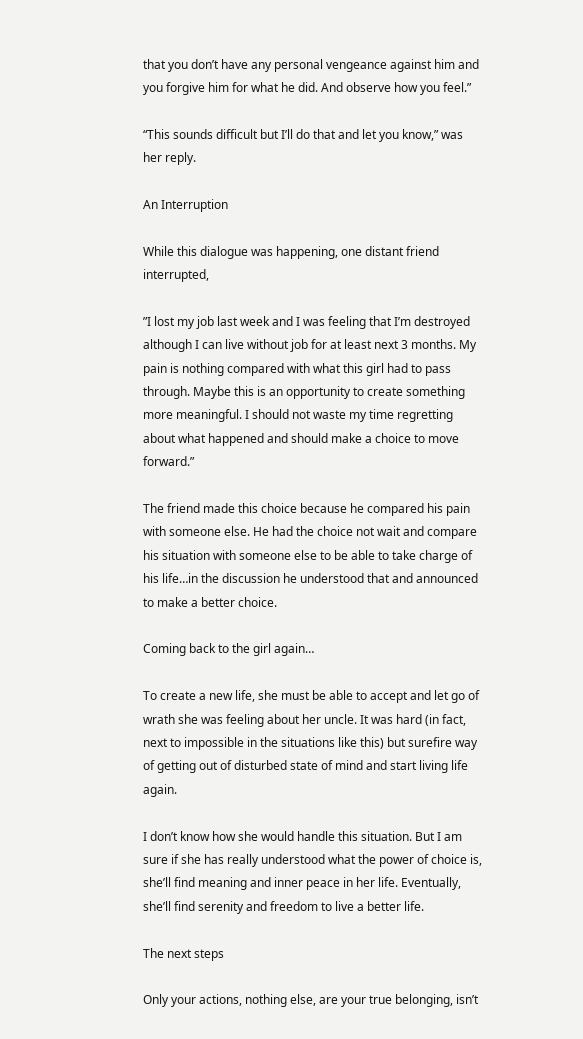that you don’t have any personal vengeance against him and you forgive him for what he did. And observe how you feel.”

“This sounds difficult but I’ll do that and let you know,” was her reply.

An Interruption

While this dialogue was happening, one distant friend interrupted,

”I lost my job last week and I was feeling that I’m destroyed although I can live without job for at least next 3 months. My pain is nothing compared with what this girl had to pass through. Maybe this is an opportunity to create something more meaningful. I should not waste my time regretting about what happened and should make a choice to move forward.”

The friend made this choice because he compared his pain with someone else. He had the choice not wait and compare his situation with someone else to be able to take charge of his life…in the discussion he understood that and announced to make a better choice.

Coming back to the girl again…

To create a new life, she must be able to accept and let go of wrath she was feeling about her uncle. It was hard (in fact, next to impossible in the situations like this) but surefire way of getting out of disturbed state of mind and start living life again.

I don’t know how she would handle this situation. But I am sure if she has really understood what the power of choice is, she’ll find meaning and inner peace in her life. Eventually, she’ll find serenity and freedom to live a better life.

The next steps

Only your actions, nothing else, are your true belonging, isn’t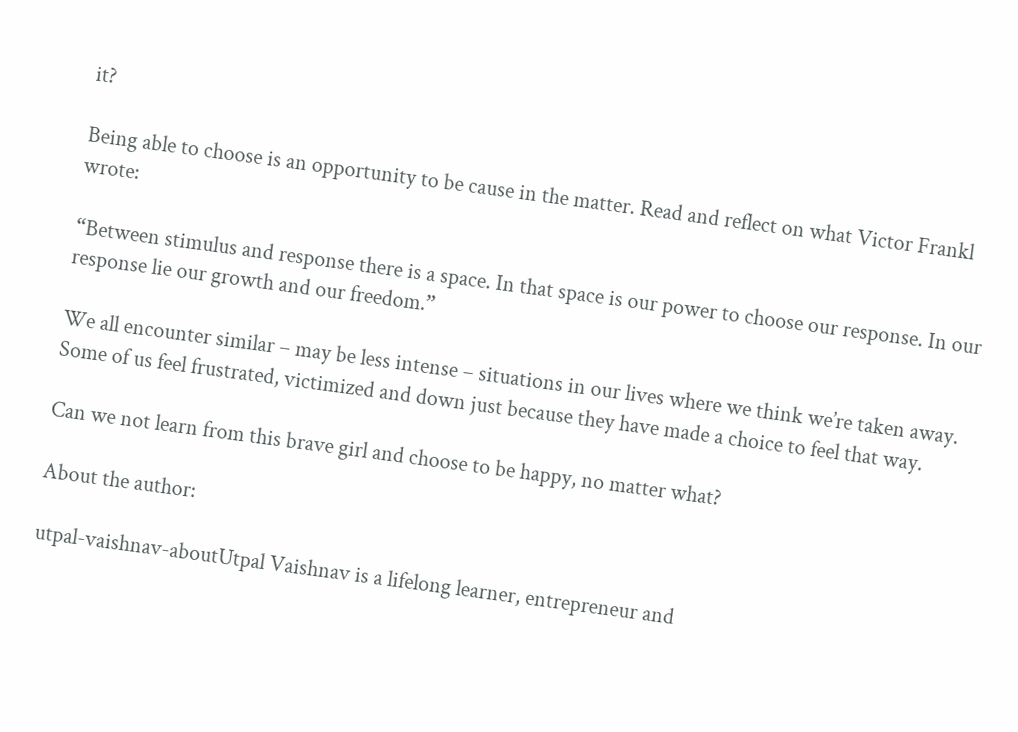it?

Being able to choose is an opportunity to be cause in the matter. Read and reflect on what Victor Frankl wrote:

“Between stimulus and response there is a space. In that space is our power to choose our response. In our response lie our growth and our freedom.”

We all encounter similar – may be less intense – situations in our lives where we think we’re taken away.  Some of us feel frustrated, victimized and down just because they have made a choice to feel that way.

Can we not learn from this brave girl and choose to be happy, no matter what?

About the author:

utpal-vaishnav-aboutUtpal Vaishnav is a lifelong learner, entrepreneur and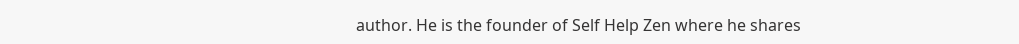author. He is the founder of Self Help Zen where he shares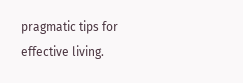pragmatic tips for effective living.